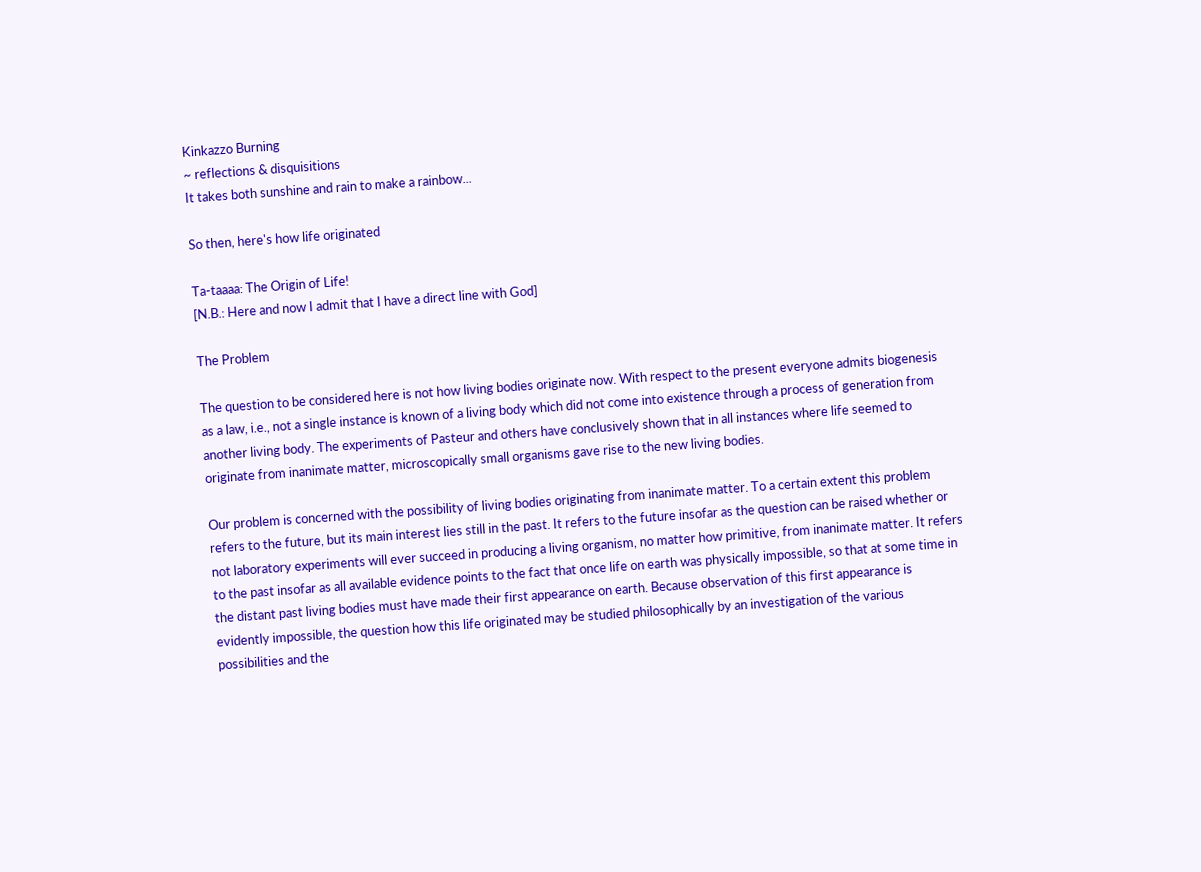Kinkazzo Burning
~ reflections & disquisitions
It takes both sunshine and rain to make a rainbow...

So then, here's how life originated

Ta-taaaa: The Origin of Life!
[N.B.: Here and now I admit that I have a direct line with God]

The Problem

The question to be considered here is not how living bodies originate now. With respect to the present everyone admits biogenesis as a law, i.e., not a single instance is known of a living body which did not come into existence through a process of generation from another living body. The experiments of Pasteur and others have conclusively shown that in all instances where life seemed to originate from inanimate matter, microscopically small organisms gave rise to the new living bodies.

Our problem is concerned with the possibility of living bodies originating from inanimate matter. To a certain extent this problem refers to the future, but its main interest lies still in the past. It refers to the future insofar as the question can be raised whether or not laboratory experiments will ever succeed in producing a living organism, no matter how primitive, from inanimate matter. It refers to the past insofar as all available evidence points to the fact that once life on earth was physically impossible, so that at some time in the distant past living bodies must have made their first appearance on earth. Because observation of this first appearance is evidently impossible, the question how this life originated may be studied philosophically by an investigation of the various possibilities and the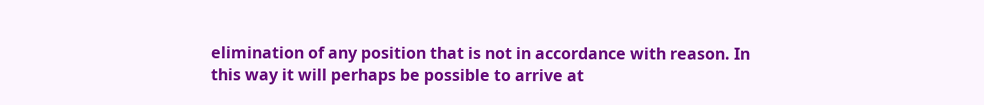elimination of any position that is not in accordance with reason. In this way it will perhaps be possible to arrive at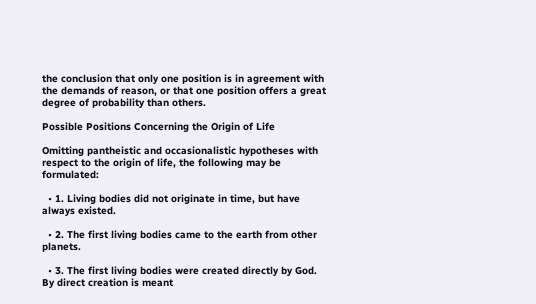the conclusion that only one position is in agreement with the demands of reason, or that one position offers a great degree of probability than others.

Possible Positions Concerning the Origin of Life

Omitting pantheistic and occasionalistic hypotheses with respect to the origin of life, the following may be formulated:

  • 1. Living bodies did not originate in time, but have always existed.

  • 2. The first living bodies came to the earth from other planets.

  • 3. The first living bodies were created directly by God. By direct creation is meant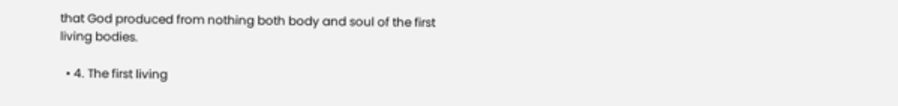that God produced from nothing both body and soul of the first living bodies.

  • 4. The first living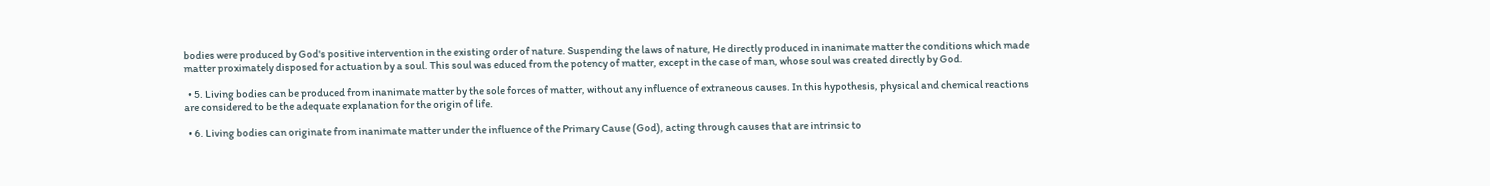bodies were produced by God's positive intervention in the existing order of nature. Suspending the laws of nature, He directly produced in inanimate matter the conditions which made matter proximately disposed for actuation by a soul. This soul was educed from the potency of matter, except in the case of man, whose soul was created directly by God.

  • 5. Living bodies can be produced from inanimate matter by the sole forces of matter, without any influence of extraneous causes. In this hypothesis, physical and chemical reactions are considered to be the adequate explanation for the origin of life.

  • 6. Living bodies can originate from inanimate matter under the influence of the Primary Cause (God), acting through causes that are intrinsic to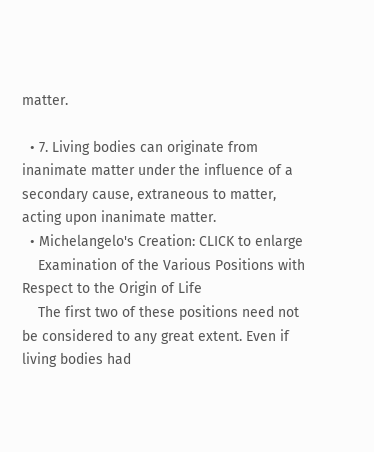matter.

  • 7. Living bodies can originate from inanimate matter under the influence of a secondary cause, extraneous to matter, acting upon inanimate matter.
  • Michelangelo's Creation: CLICK to enlarge
    Examination of the Various Positions with Respect to the Origin of Life
    The first two of these positions need not be considered to any great extent. Even if living bodies had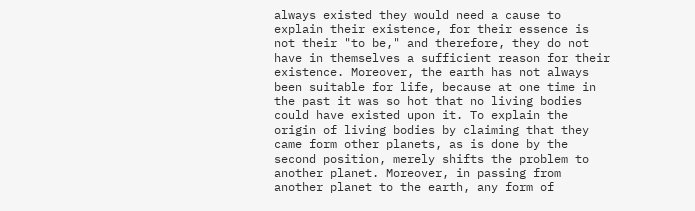always existed they would need a cause to explain their existence, for their essence is not their "to be," and therefore, they do not have in themselves a sufficient reason for their existence. Moreover, the earth has not always been suitable for life, because at one time in the past it was so hot that no living bodies could have existed upon it. To explain the origin of living bodies by claiming that they came form other planets, as is done by the second position, merely shifts the problem to another planet. Moreover, in passing from another planet to the earth, any form of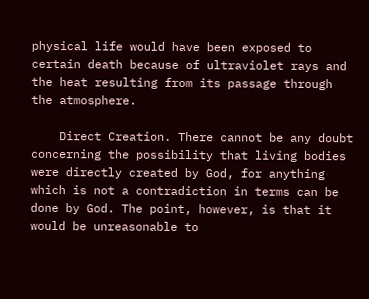physical life would have been exposed to certain death because of ultraviolet rays and the heat resulting from its passage through the atmosphere.

    Direct Creation. There cannot be any doubt concerning the possibility that living bodies were directly created by God, for anything which is not a contradiction in terms can be done by God. The point, however, is that it would be unreasonable to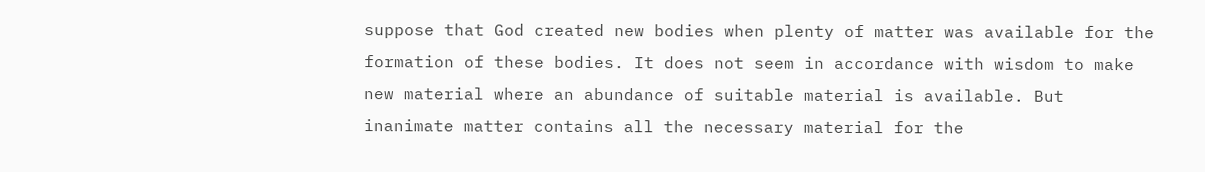suppose that God created new bodies when plenty of matter was available for the formation of these bodies. It does not seem in accordance with wisdom to make new material where an abundance of suitable material is available. But inanimate matter contains all the necessary material for the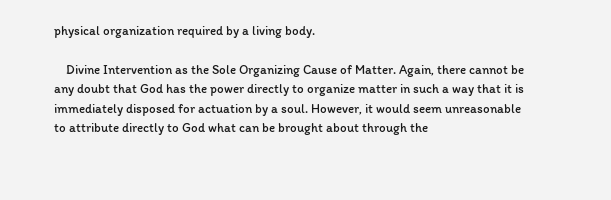physical organization required by a living body.

    Divine Intervention as the Sole Organizing Cause of Matter. Again, there cannot be any doubt that God has the power directly to organize matter in such a way that it is immediately disposed for actuation by a soul. However, it would seem unreasonable to attribute directly to God what can be brought about through the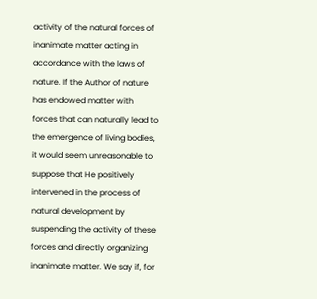activity of the natural forces of inanimate matter acting in accordance with the laws of nature. If the Author of nature has endowed matter with forces that can naturally lead to the emergence of living bodies, it would seem unreasonable to suppose that He positively intervened in the process of natural development by suspending the activity of these forces and directly organizing inanimate matter. We say if, for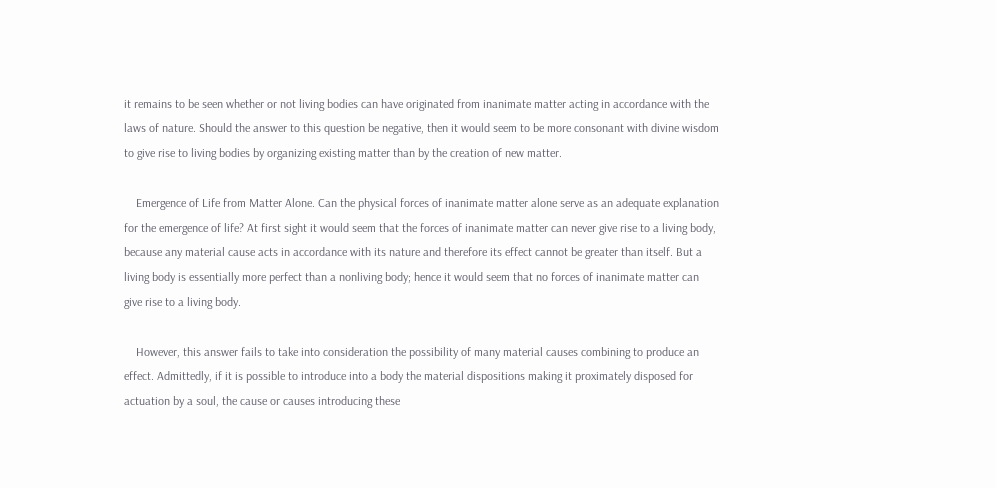it remains to be seen whether or not living bodies can have originated from inanimate matter acting in accordance with the laws of nature. Should the answer to this question be negative, then it would seem to be more consonant with divine wisdom to give rise to living bodies by organizing existing matter than by the creation of new matter.

    Emergence of Life from Matter Alone. Can the physical forces of inanimate matter alone serve as an adequate explanation for the emergence of life? At first sight it would seem that the forces of inanimate matter can never give rise to a living body, because any material cause acts in accordance with its nature and therefore its effect cannot be greater than itself. But a living body is essentially more perfect than a nonliving body; hence it would seem that no forces of inanimate matter can give rise to a living body.

    However, this answer fails to take into consideration the possibility of many material causes combining to produce an effect. Admittedly, if it is possible to introduce into a body the material dispositions making it proximately disposed for actuation by a soul, the cause or causes introducing these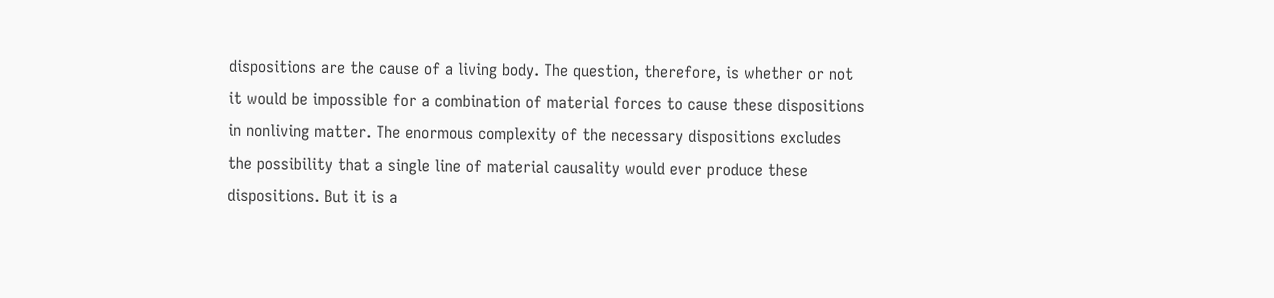dispositions are the cause of a living body. The question, therefore, is whether or not it would be impossible for a combination of material forces to cause these dispositions in nonliving matter. The enormous complexity of the necessary dispositions excludes the possibility that a single line of material causality would ever produce these dispositions. But it is a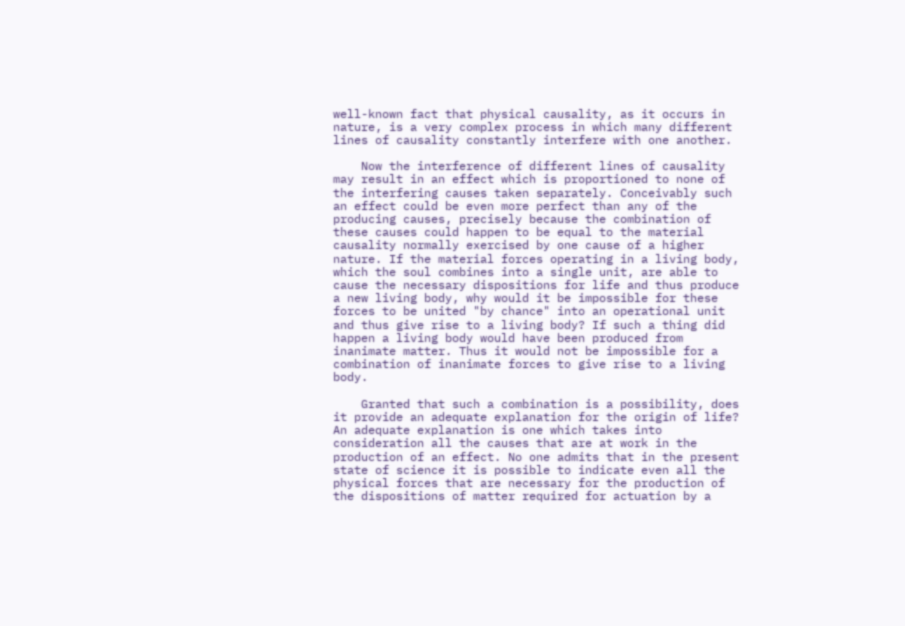well-known fact that physical causality, as it occurs in nature, is a very complex process in which many different lines of causality constantly interfere with one another.

    Now the interference of different lines of causality may result in an effect which is proportioned to none of the interfering causes taken separately. Conceivably such an effect could be even more perfect than any of the producing causes, precisely because the combination of these causes could happen to be equal to the material causality normally exercised by one cause of a higher nature. If the material forces operating in a living body, which the soul combines into a single unit, are able to cause the necessary dispositions for life and thus produce a new living body, why would it be impossible for these forces to be united "by chance" into an operational unit and thus give rise to a living body? If such a thing did happen a living body would have been produced from inanimate matter. Thus it would not be impossible for a combination of inanimate forces to give rise to a living body.

    Granted that such a combination is a possibility, does it provide an adequate explanation for the origin of life? An adequate explanation is one which takes into consideration all the causes that are at work in the production of an effect. No one admits that in the present state of science it is possible to indicate even all the physical forces that are necessary for the production of the dispositions of matter required for actuation by a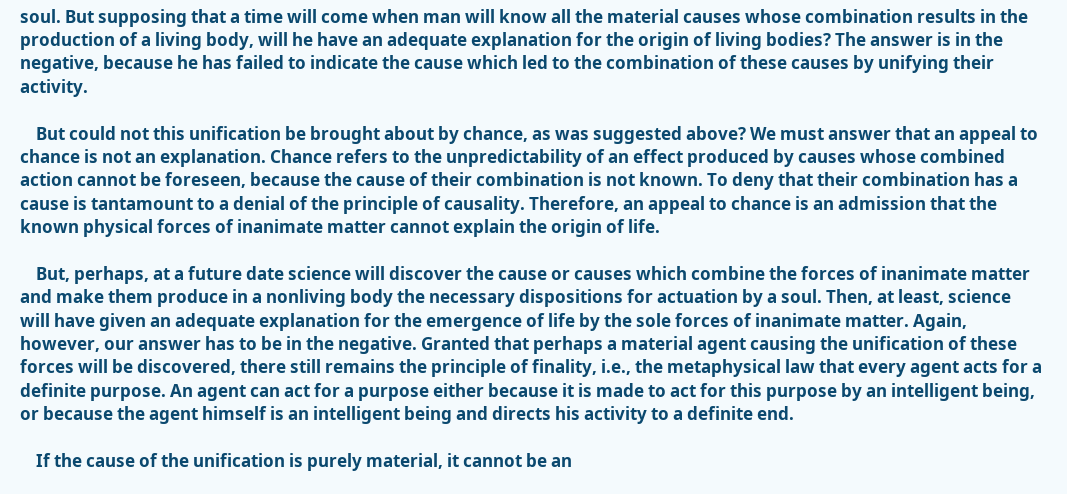soul. But supposing that a time will come when man will know all the material causes whose combination results in the production of a living body, will he have an adequate explanation for the origin of living bodies? The answer is in the negative, because he has failed to indicate the cause which led to the combination of these causes by unifying their activity.

    But could not this unification be brought about by chance, as was suggested above? We must answer that an appeal to chance is not an explanation. Chance refers to the unpredictability of an effect produced by causes whose combined action cannot be foreseen, because the cause of their combination is not known. To deny that their combination has a cause is tantamount to a denial of the principle of causality. Therefore, an appeal to chance is an admission that the known physical forces of inanimate matter cannot explain the origin of life.

    But, perhaps, at a future date science will discover the cause or causes which combine the forces of inanimate matter and make them produce in a nonliving body the necessary dispositions for actuation by a soul. Then, at least, science will have given an adequate explanation for the emergence of life by the sole forces of inanimate matter. Again, however, our answer has to be in the negative. Granted that perhaps a material agent causing the unification of these forces will be discovered, there still remains the principle of finality, i.e., the metaphysical law that every agent acts for a definite purpose. An agent can act for a purpose either because it is made to act for this purpose by an intelligent being, or because the agent himself is an intelligent being and directs his activity to a definite end.

    If the cause of the unification is purely material, it cannot be an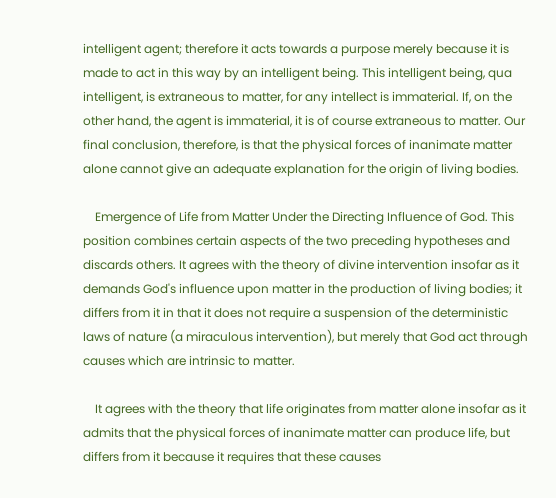intelligent agent; therefore it acts towards a purpose merely because it is made to act in this way by an intelligent being. This intelligent being, qua intelligent, is extraneous to matter, for any intellect is immaterial. If, on the other hand, the agent is immaterial, it is of course extraneous to matter. Our final conclusion, therefore, is that the physical forces of inanimate matter alone cannot give an adequate explanation for the origin of living bodies.

    Emergence of Life from Matter Under the Directing Influence of God. This position combines certain aspects of the two preceding hypotheses and discards others. It agrees with the theory of divine intervention insofar as it demands God's influence upon matter in the production of living bodies; it differs from it in that it does not require a suspension of the deterministic laws of nature (a miraculous intervention), but merely that God act through causes which are intrinsic to matter.

    It agrees with the theory that life originates from matter alone insofar as it admits that the physical forces of inanimate matter can produce life, but differs from it because it requires that these causes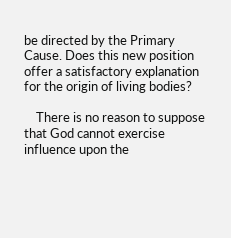be directed by the Primary Cause. Does this new position offer a satisfactory explanation for the origin of living bodies?

    There is no reason to suppose that God cannot exercise influence upon the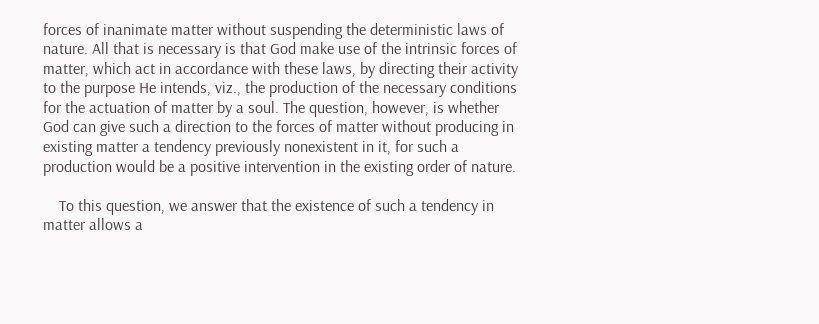forces of inanimate matter without suspending the deterministic laws of nature. All that is necessary is that God make use of the intrinsic forces of matter, which act in accordance with these laws, by directing their activity to the purpose He intends, viz., the production of the necessary conditions for the actuation of matter by a soul. The question, however, is whether God can give such a direction to the forces of matter without producing in existing matter a tendency previously nonexistent in it, for such a production would be a positive intervention in the existing order of nature.

    To this question, we answer that the existence of such a tendency in matter allows a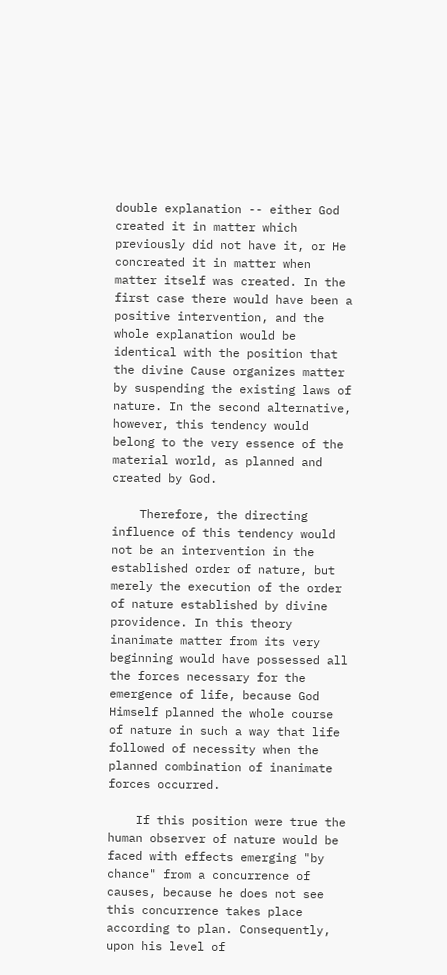double explanation -- either God created it in matter which previously did not have it, or He concreated it in matter when matter itself was created. In the first case there would have been a positive intervention, and the whole explanation would be identical with the position that the divine Cause organizes matter by suspending the existing laws of nature. In the second alternative, however, this tendency would belong to the very essence of the material world, as planned and created by God.

    Therefore, the directing influence of this tendency would not be an intervention in the established order of nature, but merely the execution of the order of nature established by divine providence. In this theory inanimate matter from its very beginning would have possessed all the forces necessary for the emergence of life, because God Himself planned the whole course of nature in such a way that life followed of necessity when the planned combination of inanimate forces occurred.

    If this position were true the human observer of nature would be faced with effects emerging "by chance" from a concurrence of causes, because he does not see this concurrence takes place according to plan. Consequently, upon his level of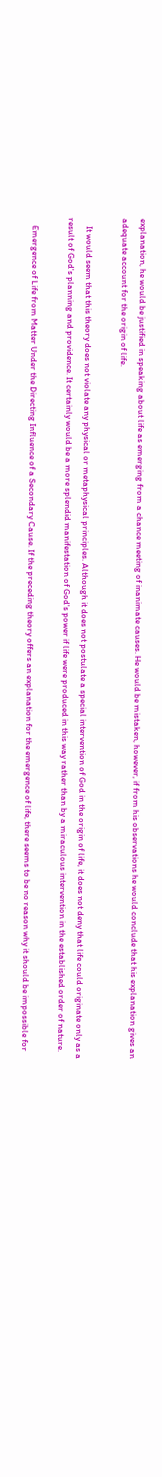explanation, he would be justified in speaking about life as emerging from a chance meeting of inanimate causes. He would be mistaken, however, if from his observations he would conclude that his explanation gives an adequate account for the origin of life.

    It would seem that this theory does not violate any physical or metaphysical principles. Although it does not postulate a special intervention of God in the origin of life, it does not deny that life could originate only as a result of God's planning and providence. It certainly would be a more splendid manifestation of God's power if life were produced in this way rather than by a miraculous intervention in the established order of nature.

    Emergence of Life from Matter Under the Directing Influence of a Secondary Cause. If the preceding theory offers an explanation for the emergence of life, there seems to be no reason why it should be impossible for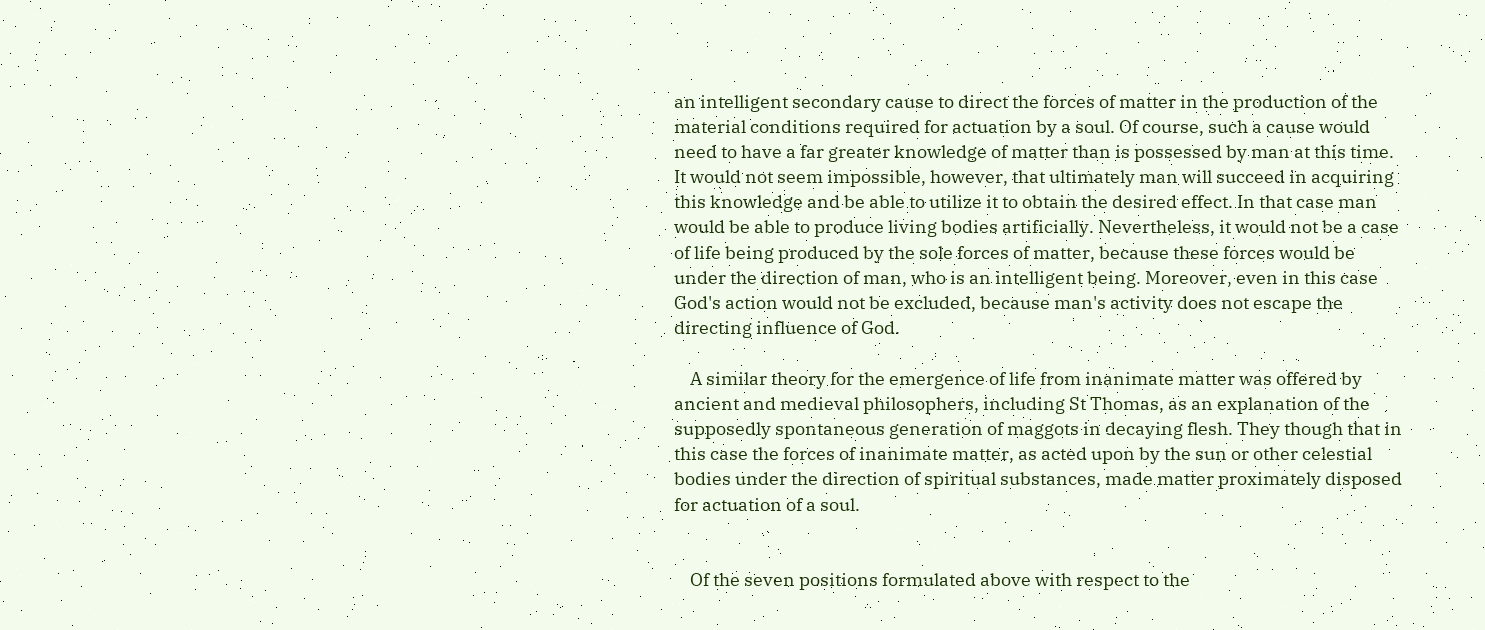an intelligent secondary cause to direct the forces of matter in the production of the material conditions required for actuation by a soul. Of course, such a cause would need to have a far greater knowledge of matter than is possessed by man at this time. It would not seem impossible, however, that ultimately man will succeed in acquiring this knowledge and be able to utilize it to obtain the desired effect. In that case man would be able to produce living bodies artificially. Nevertheless, it would not be a case of life being produced by the sole forces of matter, because these forces would be under the direction of man, who is an intelligent being. Moreover, even in this case God's action would not be excluded, because man's activity does not escape the directing influence of God.

    A similar theory for the emergence of life from inanimate matter was offered by ancient and medieval philosophers, including St Thomas, as an explanation of the supposedly spontaneous generation of maggots in decaying flesh. They though that in this case the forces of inanimate matter, as acted upon by the sun or other celestial bodies under the direction of spiritual substances, made matter proximately disposed for actuation of a soul.


    Of the seven positions formulated above with respect to the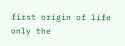first origin of life only the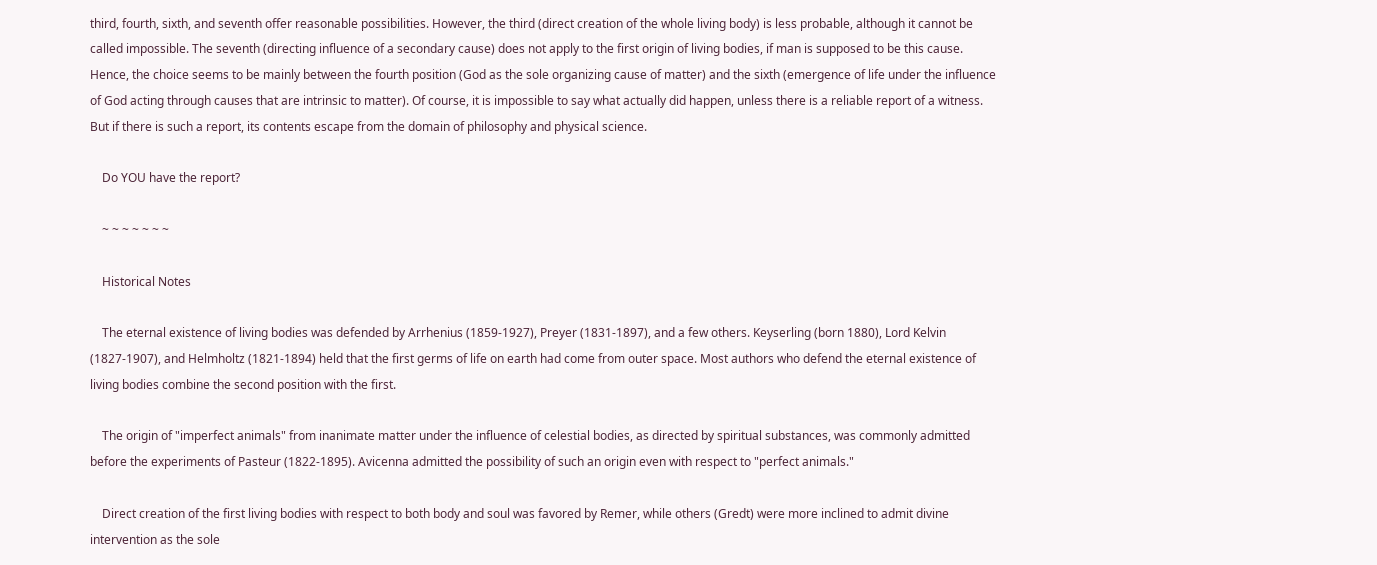third, fourth, sixth, and seventh offer reasonable possibilities. However, the third (direct creation of the whole living body) is less probable, although it cannot be called impossible. The seventh (directing influence of a secondary cause) does not apply to the first origin of living bodies, if man is supposed to be this cause. Hence, the choice seems to be mainly between the fourth position (God as the sole organizing cause of matter) and the sixth (emergence of life under the influence of God acting through causes that are intrinsic to matter). Of course, it is impossible to say what actually did happen, unless there is a reliable report of a witness. But if there is such a report, its contents escape from the domain of philosophy and physical science.

    Do YOU have the report?

    ~ ~ ~ ~ ~ ~ ~

    Historical Notes

    The eternal existence of living bodies was defended by Arrhenius (1859-1927), Preyer (1831-1897), and a few others. Keyserling (born 1880), Lord Kelvin (1827-1907), and Helmholtz (1821-1894) held that the first germs of life on earth had come from outer space. Most authors who defend the eternal existence of living bodies combine the second position with the first.

    The origin of "imperfect animals" from inanimate matter under the influence of celestial bodies, as directed by spiritual substances, was commonly admitted before the experiments of Pasteur (1822-1895). Avicenna admitted the possibility of such an origin even with respect to "perfect animals."

    Direct creation of the first living bodies with respect to both body and soul was favored by Remer, while others (Gredt) were more inclined to admit divine intervention as the sole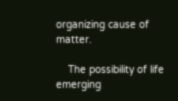organizing cause of matter.

    The possibility of life emerging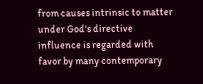from causes intrinsic to matter under God's directive influence is regarded with favor by many contemporary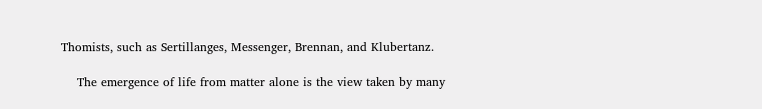Thomists, such as Sertillanges, Messenger, Brennan, and Klubertanz.

    The emergence of life from matter alone is the view taken by many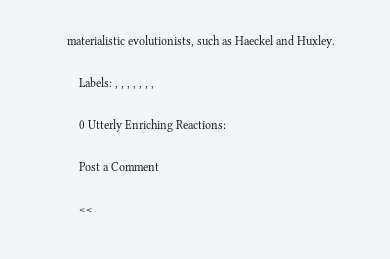materialistic evolutionists, such as Haeckel and Huxley.

    Labels: , , , , , , ,

    0 Utterly Enriching Reactions:

    Post a Comment

    <<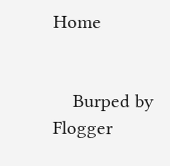Home


    Burped by Flogger